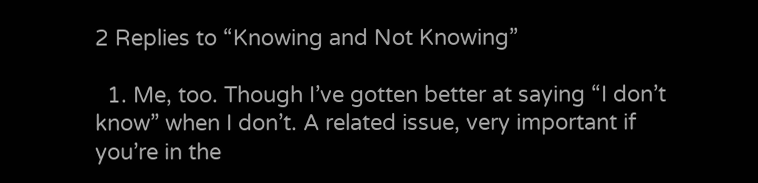2 Replies to “Knowing and Not Knowing”

  1. Me, too. Though I’ve gotten better at saying “I don’t know” when I don’t. A related issue, very important if you’re in the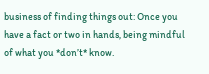business of finding things out: Once you have a fact or two in hands, being mindful of what you *don’t* know.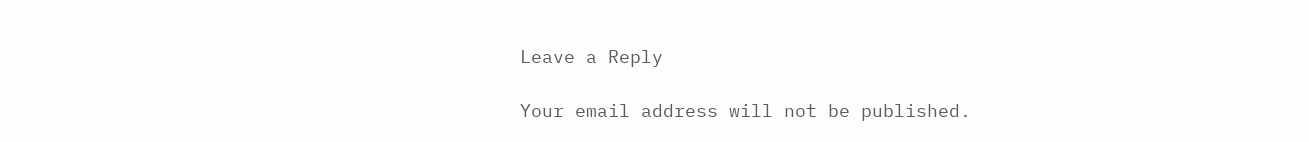Leave a Reply

Your email address will not be published.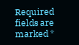Required fields are marked *